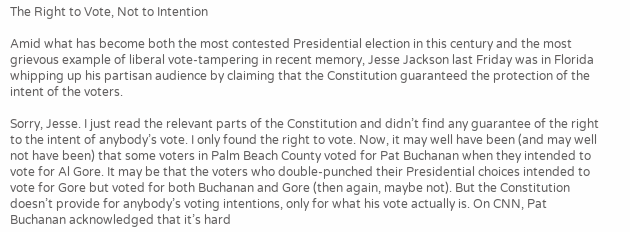The Right to Vote, Not to Intention

Amid what has become both the most contested Presidential election in this century and the most grievous example of liberal vote-tampering in recent memory, Jesse Jackson last Friday was in Florida whipping up his partisan audience by claiming that the Constitution guaranteed the protection of the intent of the voters.

Sorry, Jesse. I just read the relevant parts of the Constitution and didn’t find any guarantee of the right to the intent of anybody’s vote. I only found the right to vote. Now, it may well have been (and may well not have been) that some voters in Palm Beach County voted for Pat Buchanan when they intended to vote for Al Gore. It may be that the voters who double-punched their Presidential choices intended to vote for Gore but voted for both Buchanan and Gore (then again, maybe not). But the Constitution doesn’t provide for anybody’s voting intentions, only for what his vote actually is. On CNN, Pat Buchanan acknowledged that it’s hard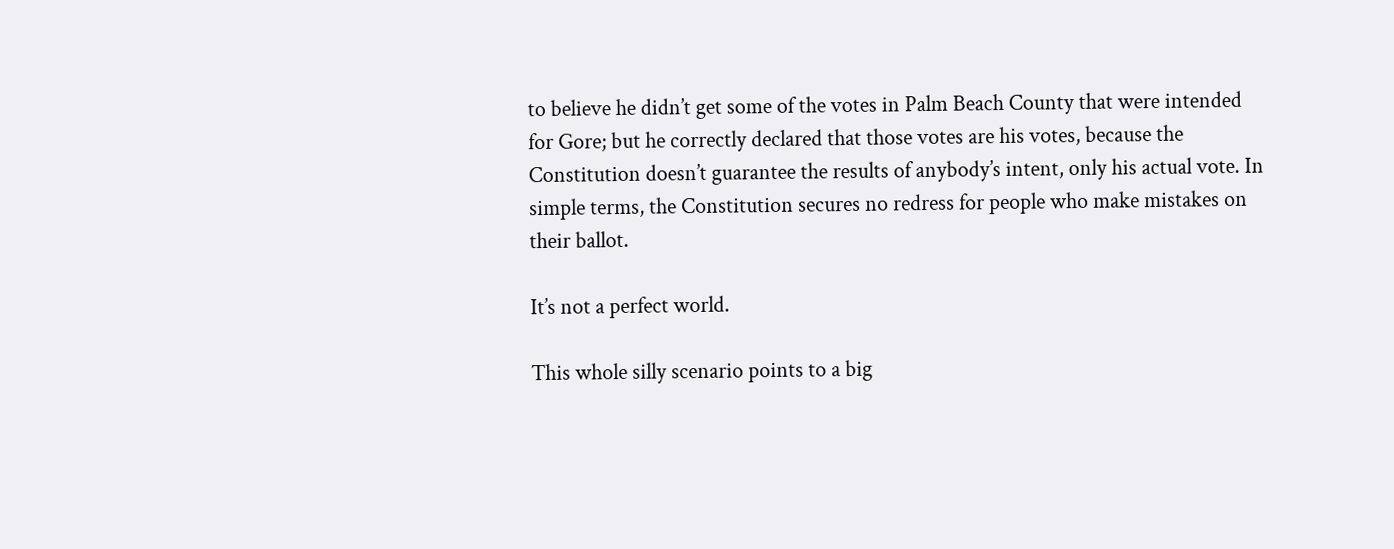to believe he didn’t get some of the votes in Palm Beach County that were intended for Gore; but he correctly declared that those votes are his votes, because the Constitution doesn’t guarantee the results of anybody’s intent, only his actual vote. In simple terms, the Constitution secures no redress for people who make mistakes on their ballot.

It’s not a perfect world.

This whole silly scenario points to a big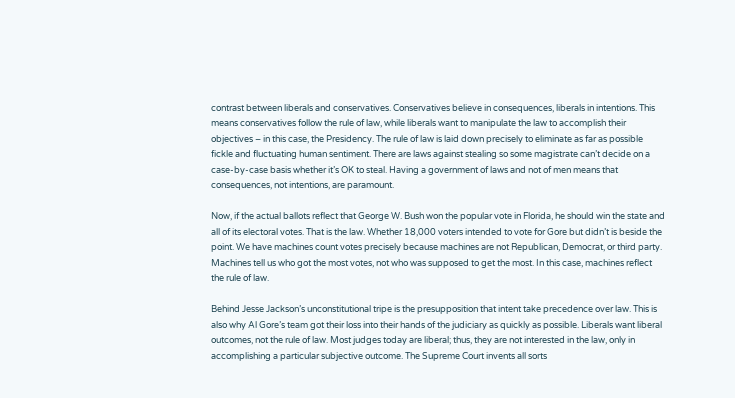contrast between liberals and conservatives. Conservatives believe in consequences, liberals in intentions. This means conservatives follow the rule of law, while liberals want to manipulate the law to accomplish their objectives – in this case, the Presidency. The rule of law is laid down precisely to eliminate as far as possible fickle and fluctuating human sentiment. There are laws against stealing so some magistrate can’t decide on a case-by-case basis whether it’s OK to steal. Having a government of laws and not of men means that consequences, not intentions, are paramount.

Now, if the actual ballots reflect that George W. Bush won the popular vote in Florida, he should win the state and all of its electoral votes. That is the law. Whether 18,000 voters intended to vote for Gore but didn’t is beside the point. We have machines count votes precisely because machines are not Republican, Democrat, or third party. Machines tell us who got the most votes, not who was supposed to get the most. In this case, machines reflect the rule of law.

Behind Jesse Jackson’s unconstitutional tripe is the presupposition that intent take precedence over law. This is also why Al Gore’s team got their loss into their hands of the judiciary as quickly as possible. Liberals want liberal outcomes, not the rule of law. Most judges today are liberal; thus, they are not interested in the law, only in accomplishing a particular subjective outcome. The Supreme Court invents all sorts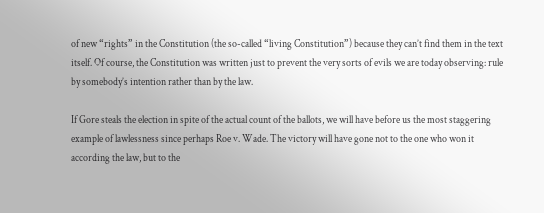of new “rights” in the Constitution (the so-called “living Constitution”) because they can’t find them in the text itself. Of course, the Constitution was written just to prevent the very sorts of evils we are today observing: rule by somebody’s intention rather than by the law.

If Gore steals the election in spite of the actual count of the ballots, we will have before us the most staggering example of lawlessness since perhaps Roe v. Wade. The victory will have gone not to the one who won it according the law, but to the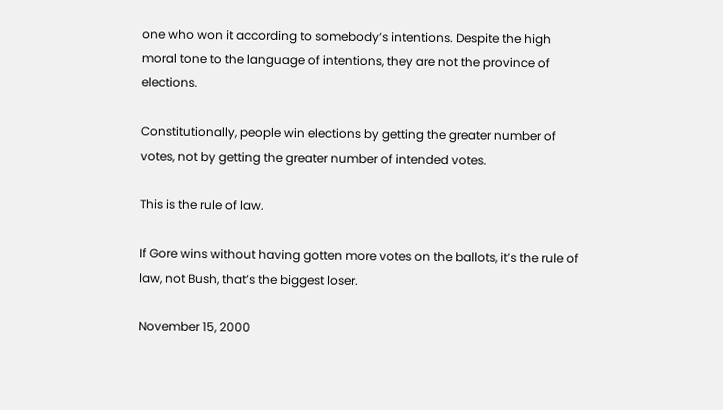one who won it according to somebody’s intentions. Despite the high moral tone to the language of intentions, they are not the province of elections.

Constitutionally, people win elections by getting the greater number of votes, not by getting the greater number of intended votes.

This is the rule of law.

If Gore wins without having gotten more votes on the ballots, it’s the rule of law, not Bush, that’s the biggest loser.

November 15, 2000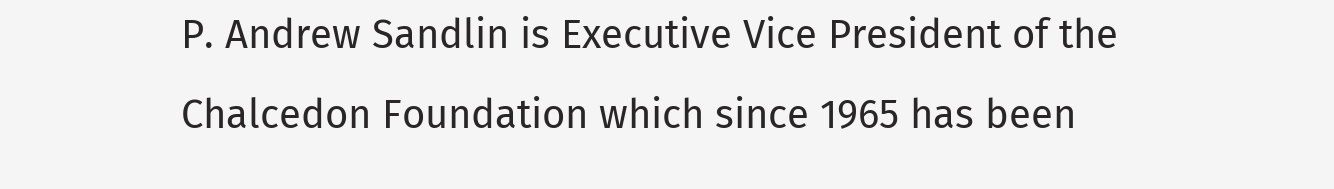P. Andrew Sandlin is Executive Vice President of the Chalcedon Foundation which since 1965 has been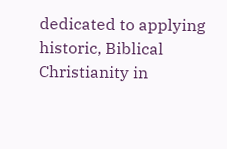dedicated to applying historic, Biblical Christianity in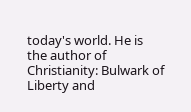today's world. He is the author of Christianity: Bulwark of Liberty and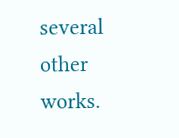several other works.